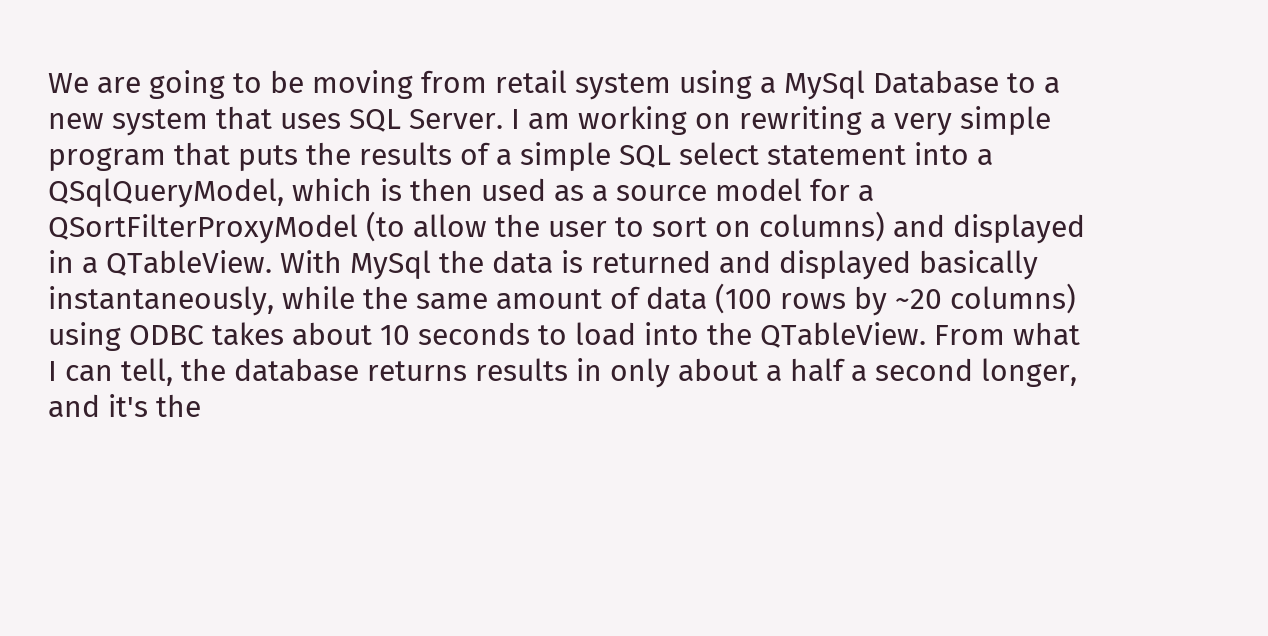We are going to be moving from retail system using a MySql Database to a new system that uses SQL Server. I am working on rewriting a very simple program that puts the results of a simple SQL select statement into a QSqlQueryModel, which is then used as a source model for a QSortFilterProxyModel (to allow the user to sort on columns) and displayed in a QTableView. With MySql the data is returned and displayed basically instantaneously, while the same amount of data (100 rows by ~20 columns) using ODBC takes about 10 seconds to load into the QTableView. From what I can tell, the database returns results in only about a half a second longer, and it's the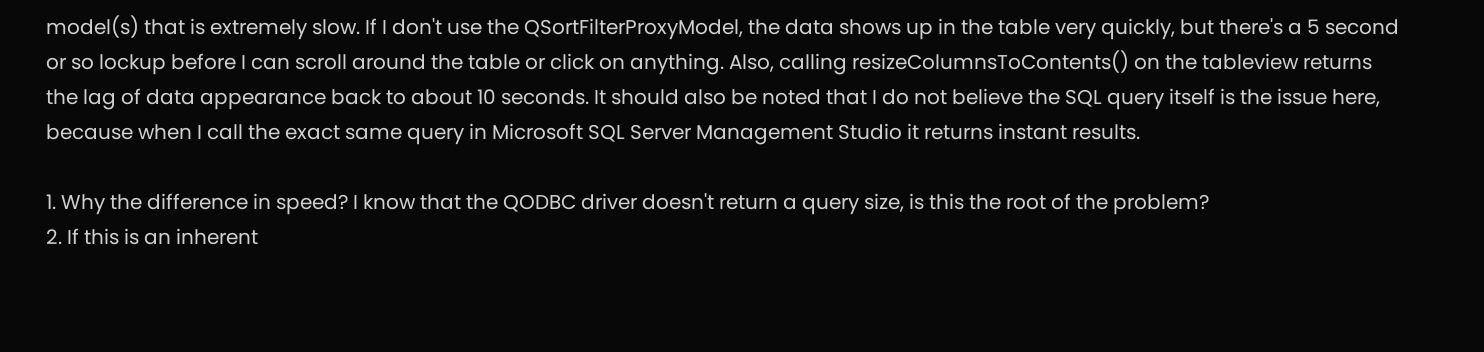model(s) that is extremely slow. If I don't use the QSortFilterProxyModel, the data shows up in the table very quickly, but there's a 5 second or so lockup before I can scroll around the table or click on anything. Also, calling resizeColumnsToContents() on the tableview returns the lag of data appearance back to about 10 seconds. It should also be noted that I do not believe the SQL query itself is the issue here, because when I call the exact same query in Microsoft SQL Server Management Studio it returns instant results.

1. Why the difference in speed? I know that the QODBC driver doesn't return a query size, is this the root of the problem?
2. If this is an inherent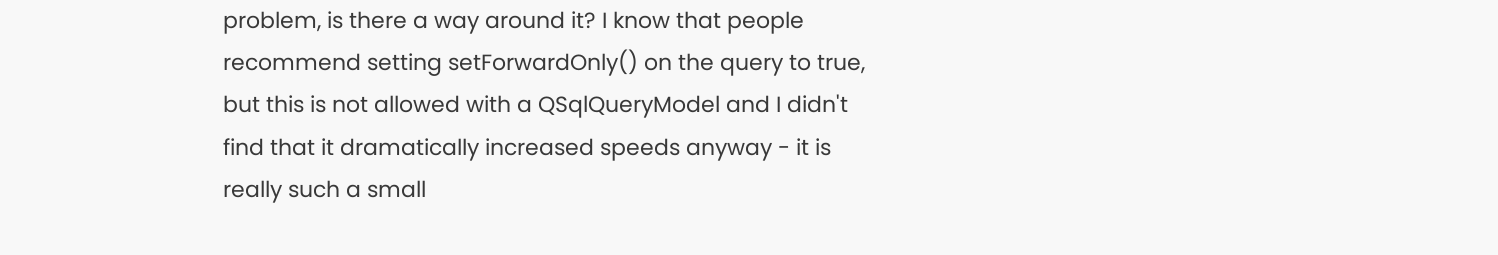problem, is there a way around it? I know that people recommend setting setForwardOnly() on the query to true, but this is not allowed with a QSqlQueryModel and I didn't find that it dramatically increased speeds anyway - it is really such a small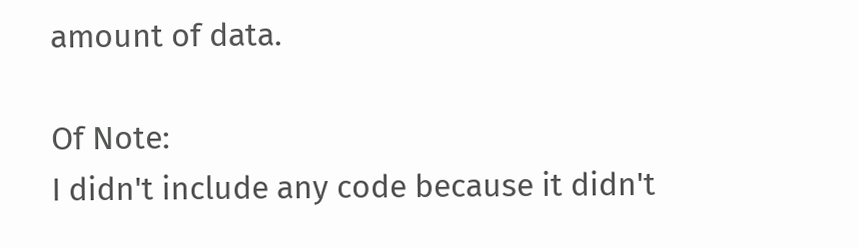amount of data.

Of Note:
I didn't include any code because it didn't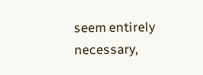seem entirely necessary,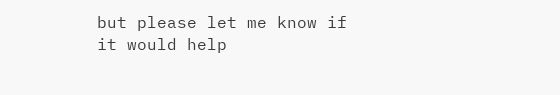but please let me know if it would help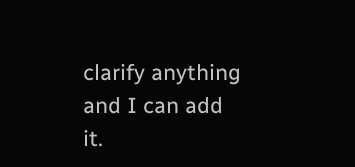clarify anything and I can add it.